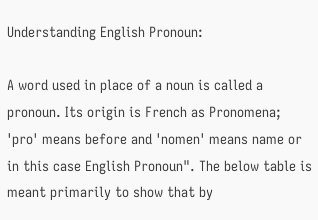Understanding English Pronoun:

A word used in place of a noun is called a pronoun. Its origin is French as Pronomena; 'pro' means before and 'nomen' means name or in this case English Pronoun". The below table is meant primarily to show that by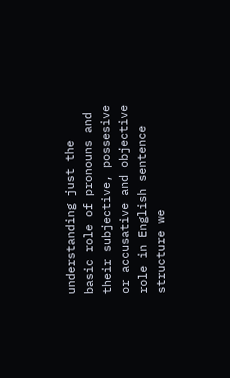understanding just the basic role of pronouns and their subjective, possesive or accusative and objective role in English sentence structure we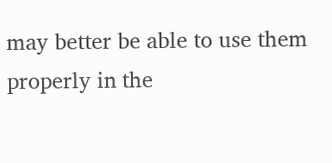may better be able to use them properly in the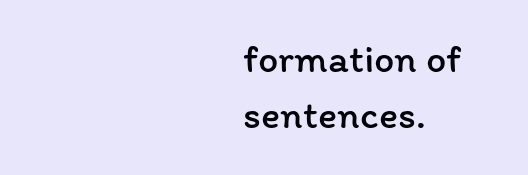formation of sentences.